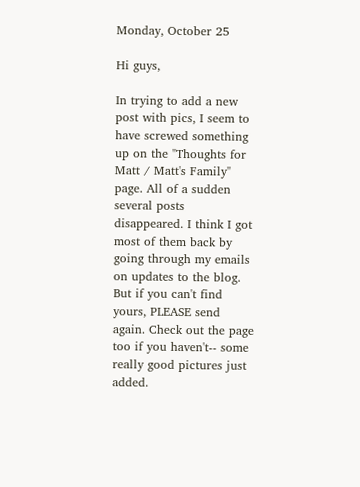Monday, October 25

Hi guys,

In trying to add a new post with pics, I seem to have screwed something up on the "Thoughts for Matt / Matt's Family" page. All of a sudden several posts disappeared. I think I got most of them back by going through my emails on updates to the blog. But if you can't find yours, PLEASE send again. Check out the page too if you haven't-- some really good pictures just added.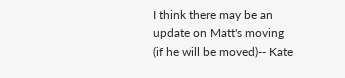I think there may be an update on Matt's moving (if he will be moved)-- Kate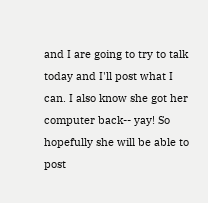and I are going to try to talk today and I'll post what I can. I also know she got her computer back-- yay! So hopefully she will be able to post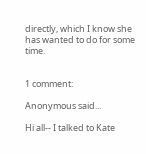directly, which I know she has wanted to do for some time.


1 comment:

Anonymous said...

Hi all-- I talked to Kate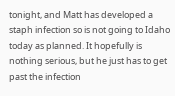tonight, and Matt has developed a staph infection so is not going to Idaho today as planned. It hopefully is nothing serious, but he just has to get past the infection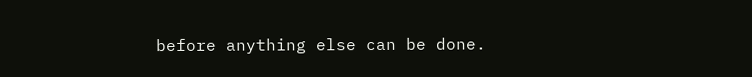before anything else can be done.